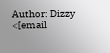Author: Dizzy <[email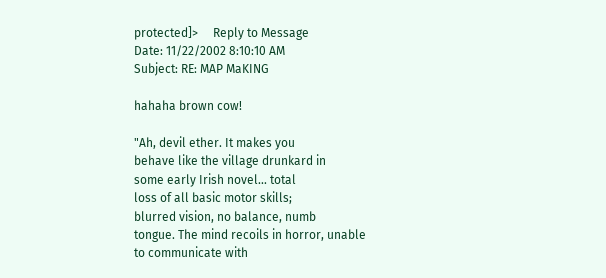protected]>     Reply to Message
Date: 11/22/2002 8:10:10 AM
Subject: RE: MAP MaKING

hahaha brown cow!

"Ah, devil ether. It makes you
behave like the village drunkard in
some early Irish novel... total
loss of all basic motor skills;
blurred vision, no balance, numb
tongue. The mind recoils in horror, unable
to communicate with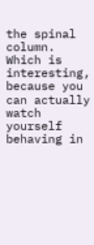the spinal
column. Which is interesting,
because you can actually watch
yourself behaving in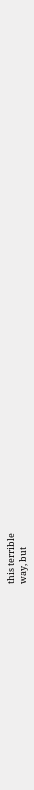this terrible
way, but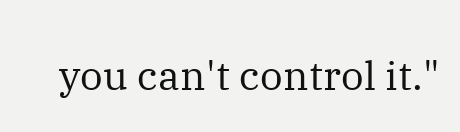you can't control it."